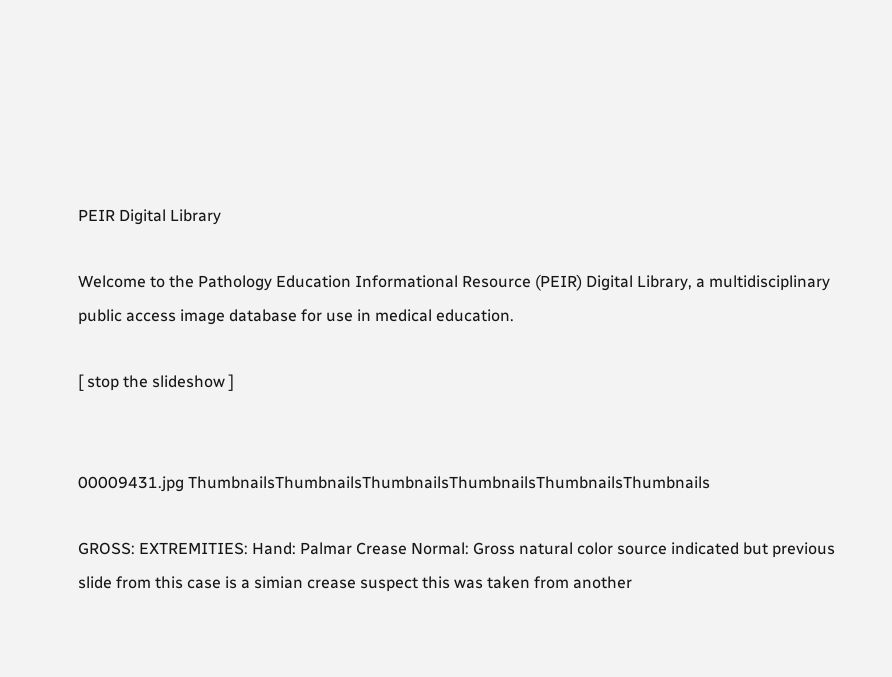PEIR Digital Library

Welcome to the Pathology Education Informational Resource (PEIR) Digital Library, a multidisciplinary public access image database for use in medical education.

[ stop the slideshow ]


00009431.jpg ThumbnailsThumbnailsThumbnailsThumbnailsThumbnailsThumbnails

GROSS: EXTREMITIES: Hand: Palmar Crease Normal: Gross natural color source indicated but previous slide from this case is a simian crease suspect this was taken from another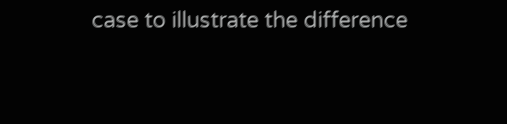case to illustrate the difference